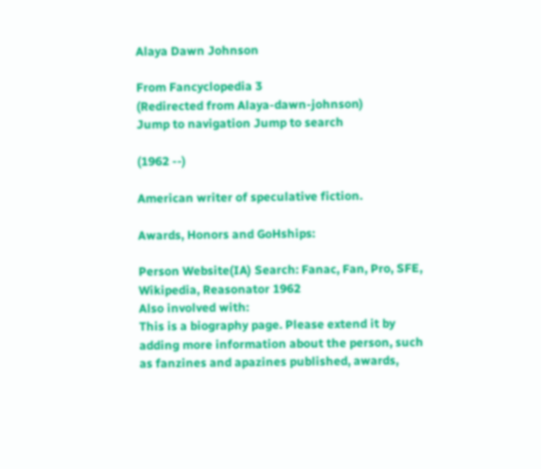Alaya Dawn Johnson

From Fancyclopedia 3
(Redirected from Alaya-dawn-johnson)
Jump to navigation Jump to search

(1962 --)

American writer of speculative fiction.

Awards, Honors and GoHships:

Person Website(IA) Search: Fanac, Fan, Pro, SFE, Wikipedia, Reasonator 1962
Also involved with:
This is a biography page. Please extend it by adding more information about the person, such as fanzines and apazines published, awards,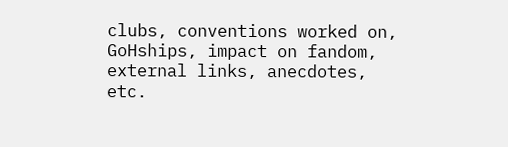clubs, conventions worked on, GoHships, impact on fandom, external links, anecdotes, etc.